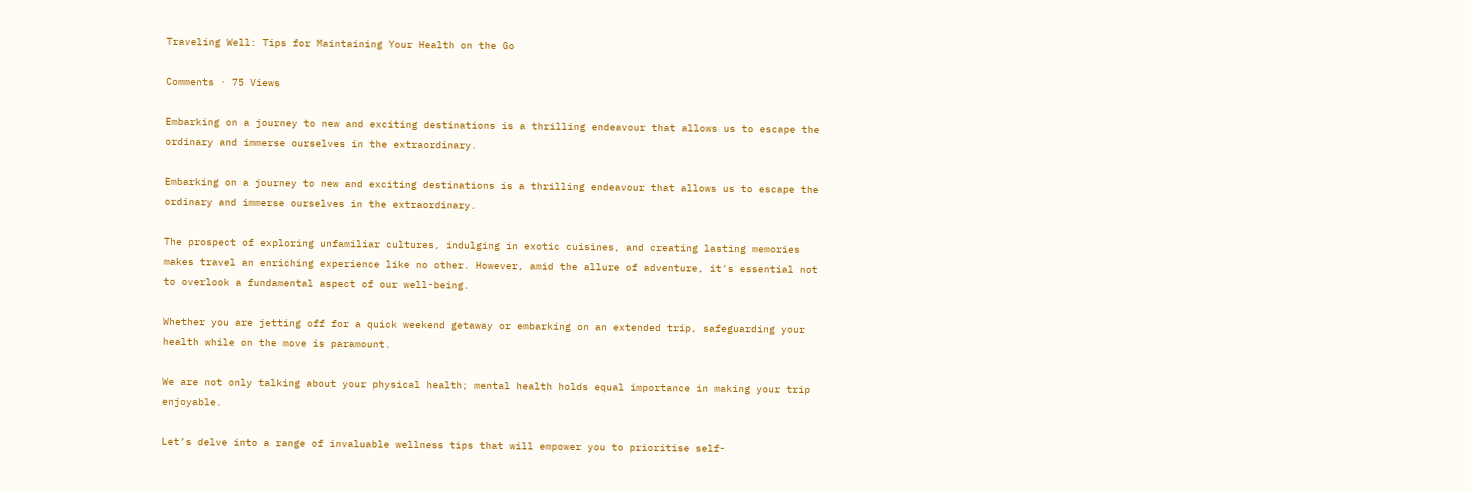Traveling Well: Tips for Maintaining Your Health on the Go

Comments · 75 Views

Embarking on a journey to new and exciting destinations is a thrilling endeavour that allows us to escape the ordinary and immerse ourselves in the extraordinary.

Embarking on a journey to new and exciting destinations is a thrilling endeavour that allows us to escape the ordinary and immerse ourselves in the extraordinary.

The prospect of exploring unfamiliar cultures, indulging in exotic cuisines, and creating lasting memories makes travel an enriching experience like no other. However, amid the allure of adventure, it's essential not to overlook a fundamental aspect of our well-being.

Whether you are jetting off for a quick weekend getaway or embarking on an extended trip, safeguarding your health while on the move is paramount.

We are not only talking about your physical health; mental health holds equal importance in making your trip enjoyable.

Let’s delve into a range of invaluable wellness tips that will empower you to prioritise self-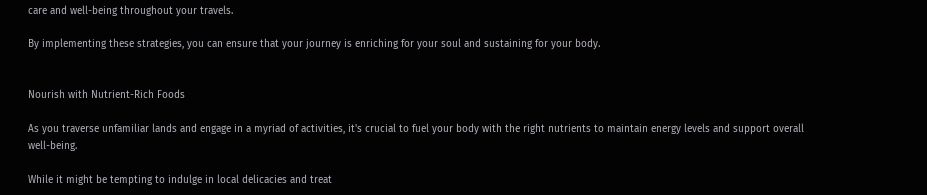care and well-being throughout your travels.

By implementing these strategies, you can ensure that your journey is enriching for your soul and sustaining for your body.


Nourish with Nutrient-Rich Foods

As you traverse unfamiliar lands and engage in a myriad of activities, it's crucial to fuel your body with the right nutrients to maintain energy levels and support overall well-being.

While it might be tempting to indulge in local delicacies and treat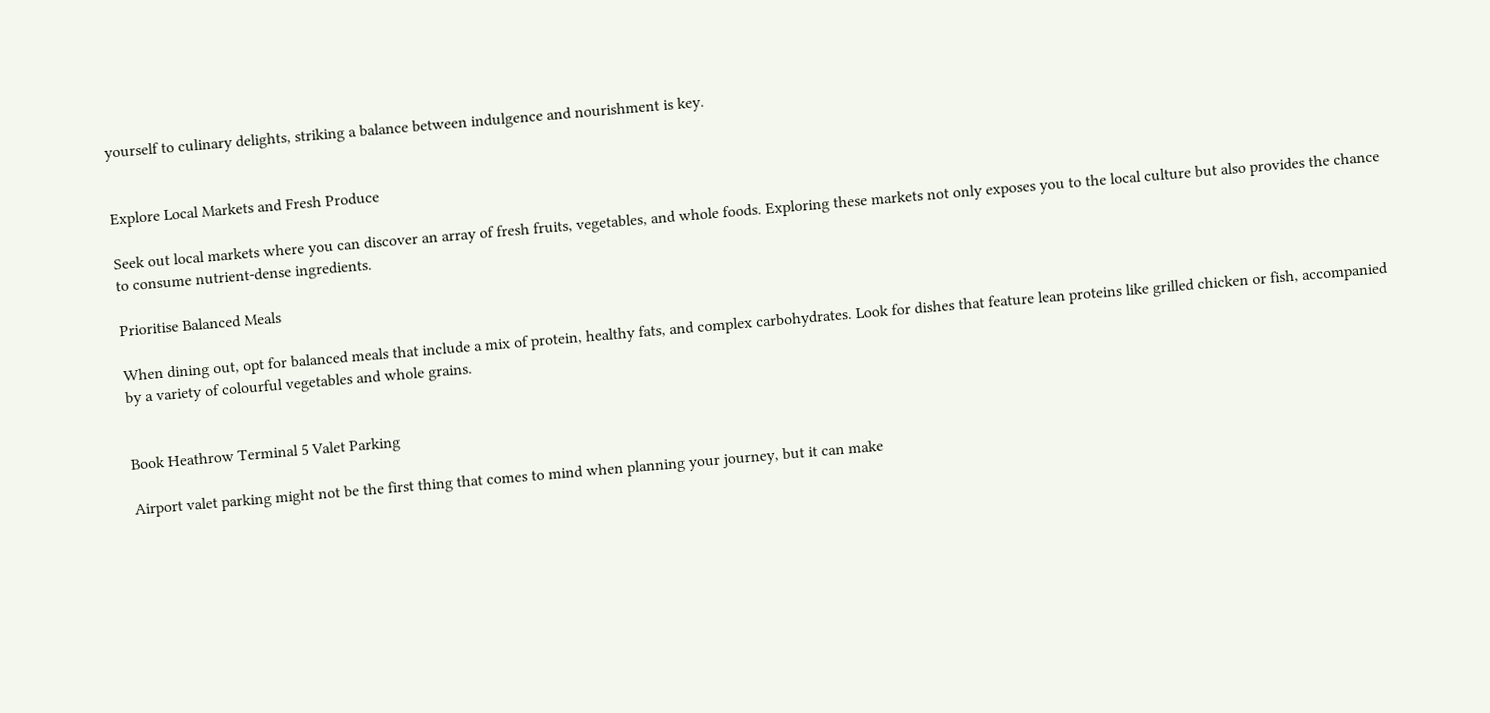yourself to culinary delights, striking a balance between indulgence and nourishment is key.


Explore Local Markets and Fresh Produce

Seek out local markets where you can discover an array of fresh fruits, vegetables, and whole foods. Exploring these markets not only exposes you to the local culture but also provides the chance to consume nutrient-dense ingredients.

Prioritise Balanced Meals

When dining out, opt for balanced meals that include a mix of protein, healthy fats, and complex carbohydrates. Look for dishes that feature lean proteins like grilled chicken or fish, accompanied by a variety of colourful vegetables and whole grains.


Book Heathrow Terminal 5 Valet Parking

Airport valet parking might not be the first thing that comes to mind when planning your journey, but it can make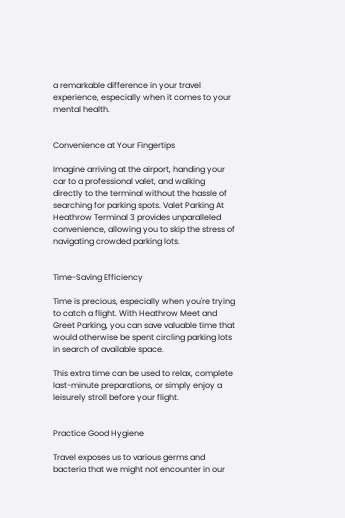a remarkable difference in your travel experience, especially when it comes to your mental health.


Convenience at Your Fingertips

Imagine arriving at the airport, handing your car to a professional valet, and walking directly to the terminal without the hassle of searching for parking spots. Valet Parking At Heathrow Terminal 3 provides unparalleled convenience, allowing you to skip the stress of navigating crowded parking lots.


Time-Saving Efficiency

Time is precious, especially when you're trying to catch a flight. With Heathrow Meet and Greet Parking, you can save valuable time that would otherwise be spent circling parking lots in search of available space.

This extra time can be used to relax, complete last-minute preparations, or simply enjoy a leisurely stroll before your flight.


Practice Good Hygiene

Travel exposes us to various germs and bacteria that we might not encounter in our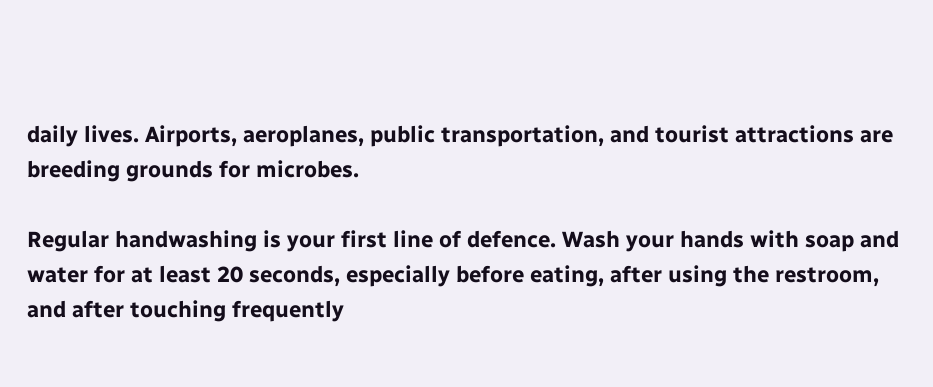daily lives. Airports, aeroplanes, public transportation, and tourist attractions are breeding grounds for microbes.

Regular handwashing is your first line of defence. Wash your hands with soap and water for at least 20 seconds, especially before eating, after using the restroom, and after touching frequently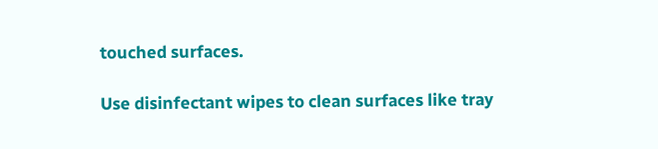touched surfaces.

Use disinfectant wipes to clean surfaces like tray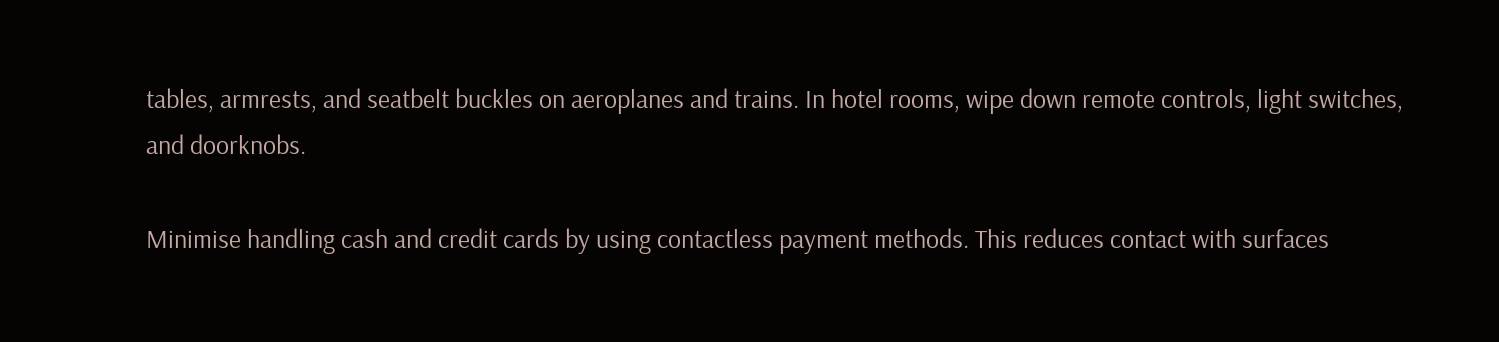tables, armrests, and seatbelt buckles on aeroplanes and trains. In hotel rooms, wipe down remote controls, light switches, and doorknobs.

Minimise handling cash and credit cards by using contactless payment methods. This reduces contact with surfaces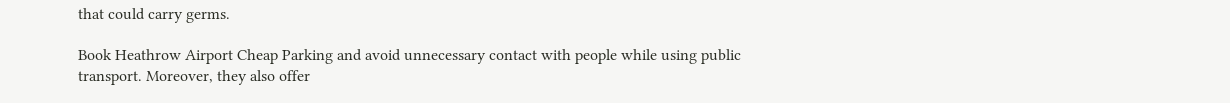that could carry germs.

Book Heathrow Airport Cheap Parking and avoid unnecessary contact with people while using public transport. Moreover, they also offer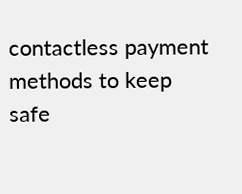contactless payment methods to keep safe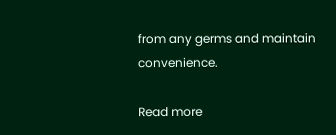from any germs and maintain convenience.

Read more